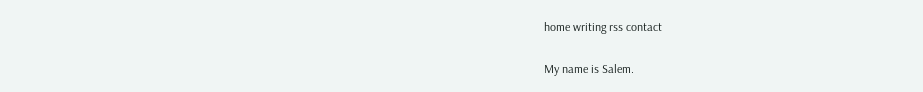home writing rss contact

My name is Salem.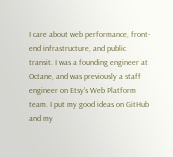I care about web performance, front-end infrastructure, and public transit. I was a founding engineer at Octane, and was previously a staff engineer on Etsy's Web Platform team. I put my good ideas on GitHub and my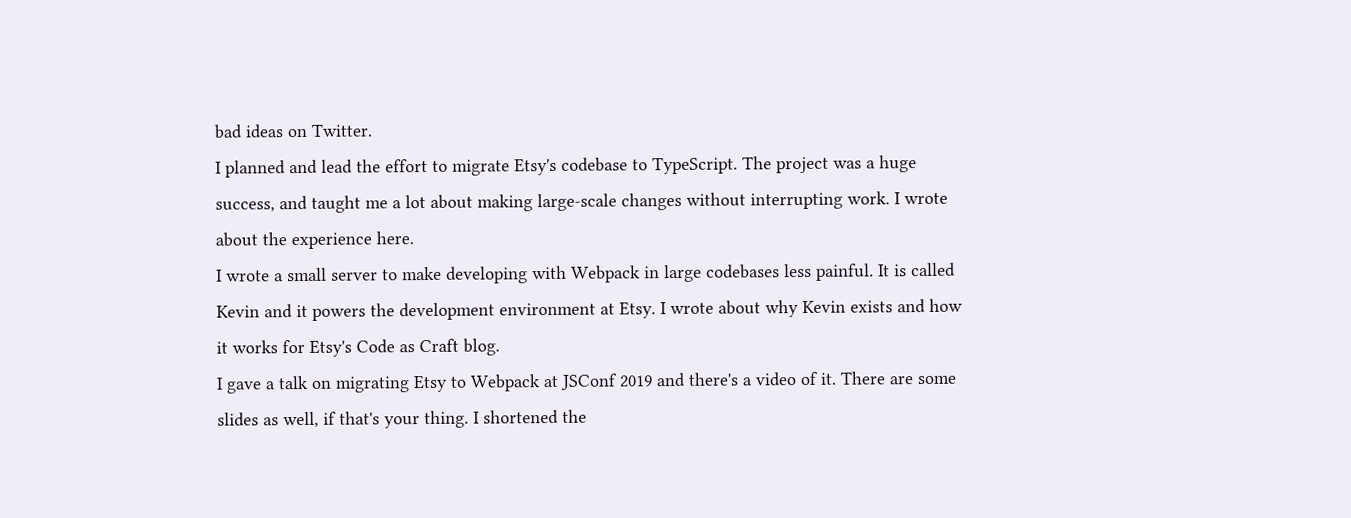bad ideas on Twitter.
I planned and lead the effort to migrate Etsy's codebase to TypeScript. The project was a huge success, and taught me a lot about making large-scale changes without interrupting work. I wrote about the experience here.
I wrote a small server to make developing with Webpack in large codebases less painful. It is called Kevin and it powers the development environment at Etsy. I wrote about why Kevin exists and how it works for Etsy's Code as Craft blog.
I gave a talk on migrating Etsy to Webpack at JSConf 2019 and there's a video of it. There are some slides as well, if that's your thing. I shortened the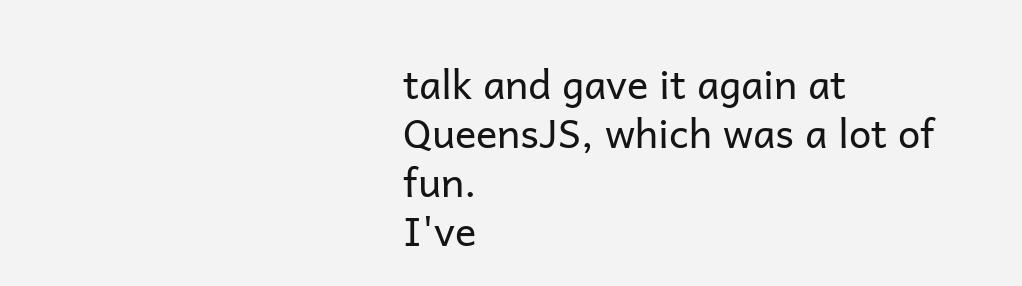talk and gave it again at QueensJS, which was a lot of fun.
I've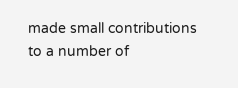made small contributions to a number of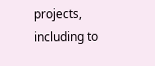projects, including to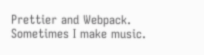Prettier and Webpack.
Sometimes I make music.